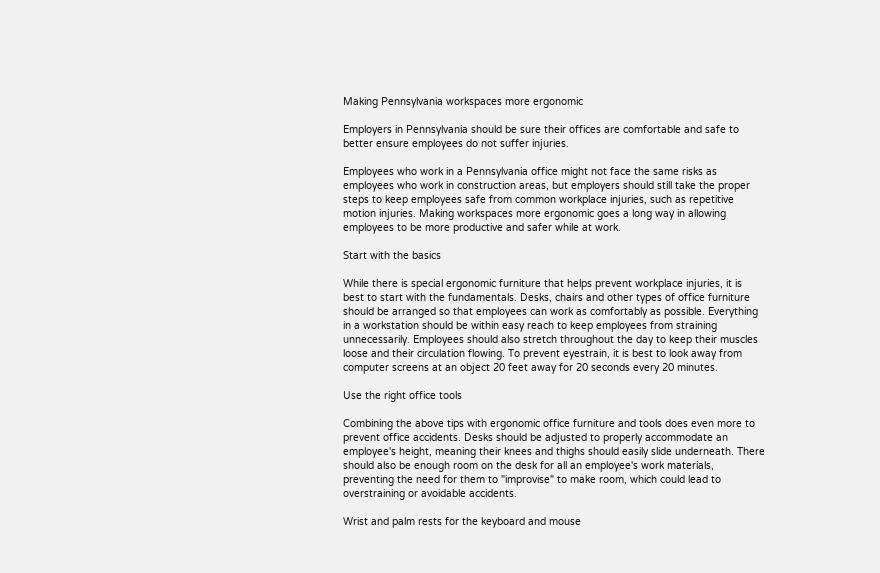Making Pennsylvania workspaces more ergonomic

Employers in Pennsylvania should be sure their offices are comfortable and safe to better ensure employees do not suffer injuries.

Employees who work in a Pennsylvania office might not face the same risks as employees who work in construction areas, but employers should still take the proper steps to keep employees safe from common workplace injuries, such as repetitive motion injuries. Making workspaces more ergonomic goes a long way in allowing employees to be more productive and safer while at work.

Start with the basics

While there is special ergonomic furniture that helps prevent workplace injuries, it is best to start with the fundamentals. Desks, chairs and other types of office furniture should be arranged so that employees can work as comfortably as possible. Everything in a workstation should be within easy reach to keep employees from straining unnecessarily. Employees should also stretch throughout the day to keep their muscles loose and their circulation flowing. To prevent eyestrain, it is best to look away from computer screens at an object 20 feet away for 20 seconds every 20 minutes.

Use the right office tools

Combining the above tips with ergonomic office furniture and tools does even more to prevent office accidents. Desks should be adjusted to properly accommodate an employee's height, meaning their knees and thighs should easily slide underneath. There should also be enough room on the desk for all an employee's work materials, preventing the need for them to "improvise" to make room, which could lead to overstraining or avoidable accidents.

Wrist and palm rests for the keyboard and mouse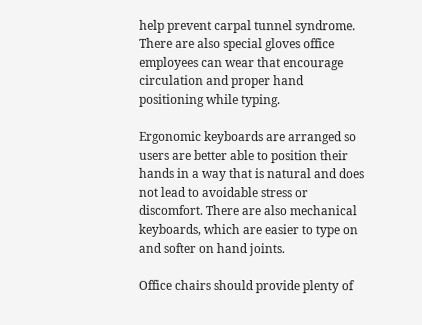help prevent carpal tunnel syndrome. There are also special gloves office employees can wear that encourage circulation and proper hand positioning while typing.

Ergonomic keyboards are arranged so users are better able to position their hands in a way that is natural and does not lead to avoidable stress or discomfort. There are also mechanical keyboards, which are easier to type on and softer on hand joints.

Office chairs should provide plenty of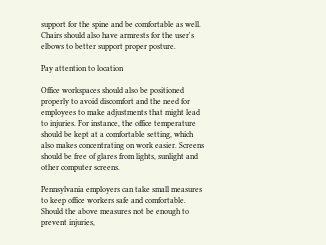support for the spine and be comfortable as well. Chairs should also have armrests for the user's elbows to better support proper posture.

Pay attention to location

Office workspaces should also be positioned properly to avoid discomfort and the need for employees to make adjustments that might lead to injuries. For instance, the office temperature should be kept at a comfortable setting, which also makes concentrating on work easier. Screens should be free of glares from lights, sunlight and other computer screens.

Pennsylvania employers can take small measures to keep office workers safe and comfortable. Should the above measures not be enough to prevent injuries,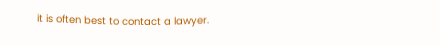it is often best to contact a lawyer.